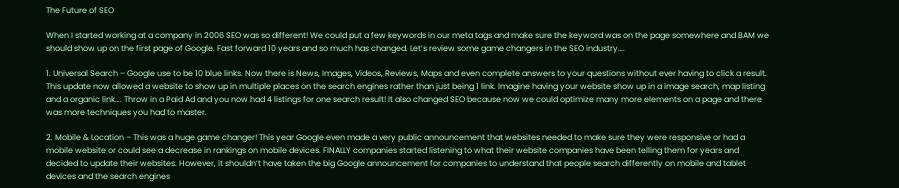The Future of SEO

When I started working at a company in 2006 SEO was so different! We could put a few keywords in our meta tags and make sure the keyword was on the page somewhere and BAM we should show up on the first page of Google. Fast forward 10 years and so much has changed. Let’s review some game changers in the SEO industry….

1. Universal Search – Google use to be 10 blue links. Now there is News, Images, Videos, Reviews, Maps and even complete answers to your questions without ever having to click a result. This update now allowed a website to show up in multiple places on the search engines rather than just being 1 link. Imagine having your website show up in a image search, map listing and a organic link…. Throw in a Paid Ad and you now had 4 listings for one search result! It also changed SEO because now we could optimize many more elements on a page and there was more techniques you had to master.

2. Mobile & Location – This was a huge game changer! This year Google even made a very public announcement that websites needed to make sure they were responsive or had a mobile website or could see a decrease in rankings on mobile devices. FINALLY companies started listening to what their website companies have been telling them for years and decided to update their websites. However, it shouldn’t have taken the big Google announcement for companies to understand that people search differently on mobile and tablet devices and the search engines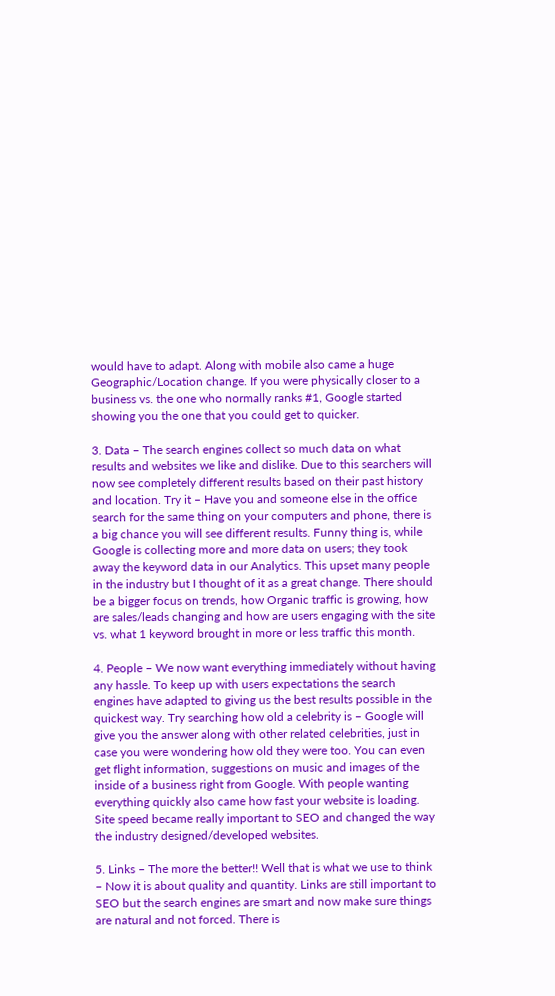would have to adapt. Along with mobile also came a huge Geographic/Location change. If you were physically closer to a business vs. the one who normally ranks #1, Google started showing you the one that you could get to quicker.

3. Data – The search engines collect so much data on what results and websites we like and dislike. Due to this searchers will now see completely different results based on their past history and location. Try it – Have you and someone else in the office search for the same thing on your computers and phone, there is a big chance you will see different results. Funny thing is, while Google is collecting more and more data on users; they took away the keyword data in our Analytics. This upset many people in the industry but I thought of it as a great change. There should be a bigger focus on trends, how Organic traffic is growing, how are sales/leads changing and how are users engaging with the site vs. what 1 keyword brought in more or less traffic this month.

4. People – We now want everything immediately without having any hassle. To keep up with users expectations the search engines have adapted to giving us the best results possible in the quickest way. Try searching how old a celebrity is – Google will give you the answer along with other related celebrities, just in case you were wondering how old they were too. You can even get flight information, suggestions on music and images of the inside of a business right from Google. With people wanting everything quickly also came how fast your website is loading. Site speed became really important to SEO and changed the way the industry designed/developed websites.

5. Links – The more the better!! Well that is what we use to think – Now it is about quality and quantity. Links are still important to SEO but the search engines are smart and now make sure things are natural and not forced. There is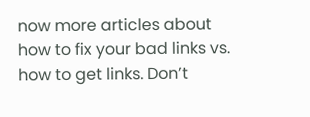now more articles about how to fix your bad links vs. how to get links. Don’t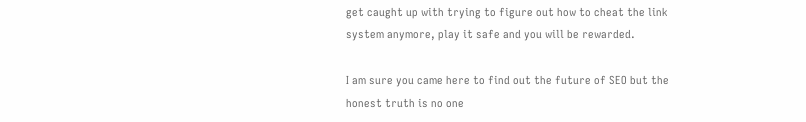get caught up with trying to figure out how to cheat the link system anymore, play it safe and you will be rewarded.

I am sure you came here to find out the future of SEO but the honest truth is no one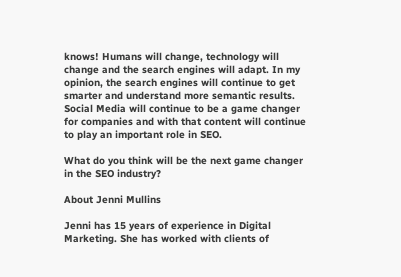knows! Humans will change, technology will change and the search engines will adapt. In my opinion, the search engines will continue to get smarter and understand more semantic results. Social Media will continue to be a game changer for companies and with that content will continue to play an important role in SEO.

What do you think will be the next game changer in the SEO industry?

About Jenni Mullins

Jenni has 15 years of experience in Digital Marketing. She has worked with clients of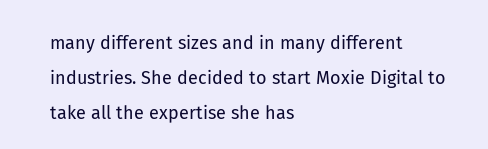many different sizes and in many different industries. She decided to start Moxie Digital to take all the expertise she has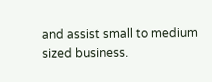and assist small to medium sized business.